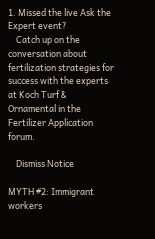1. Missed the live Ask the Expert event?
    Catch up on the conversation about fertilization strategies for success with the experts at Koch Turf & Ornamental in the Fertilizer Application forum.

    Dismiss Notice

MYTH #2: Immigrant workers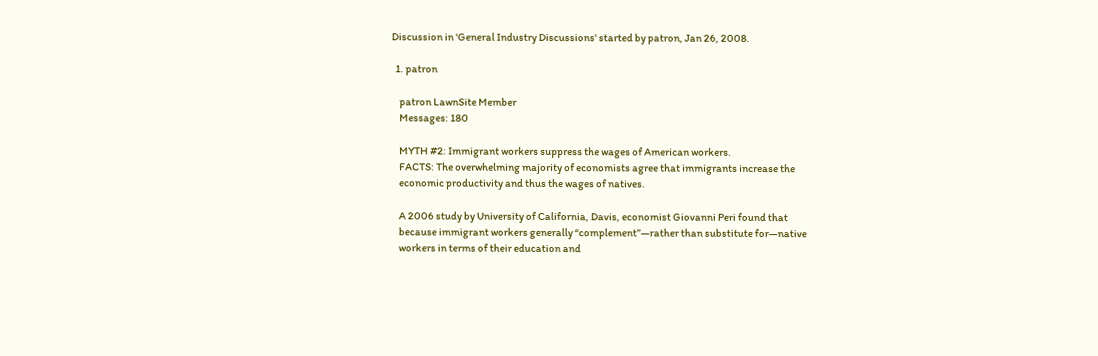Discussion in 'General Industry Discussions' started by patron, Jan 26, 2008.

  1. patron

    patron LawnSite Member
    Messages: 180

    MYTH #2: Immigrant workers suppress the wages of American workers.
    FACTS: The overwhelming majority of economists agree that immigrants increase the
    economic productivity and thus the wages of natives.

    A 2006 study by University of California, Davis, economist Giovanni Peri found that
    because immigrant workers generally “complement”—rather than substitute for—native
    workers in terms of their education and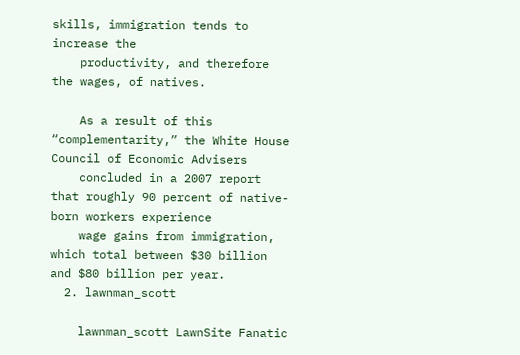skills, immigration tends to increase the
    productivity, and therefore the wages, of natives.

    As a result of this “complementarity,” the White House Council of Economic Advisers
    concluded in a 2007 report that roughly 90 percent of native-born workers experience
    wage gains from immigration, which total between $30 billion and $80 billion per year.
  2. lawnman_scott

    lawnman_scott LawnSite Fanatic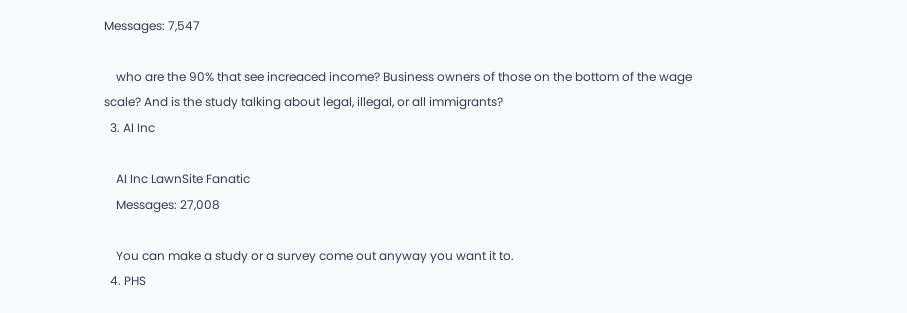Messages: 7,547

    who are the 90% that see increaced income? Business owners of those on the bottom of the wage scale? And is the study talking about legal, illegal, or all immigrants?
  3. AI Inc

    AI Inc LawnSite Fanatic
    Messages: 27,008

    You can make a study or a survey come out anyway you want it to.
  4. PHS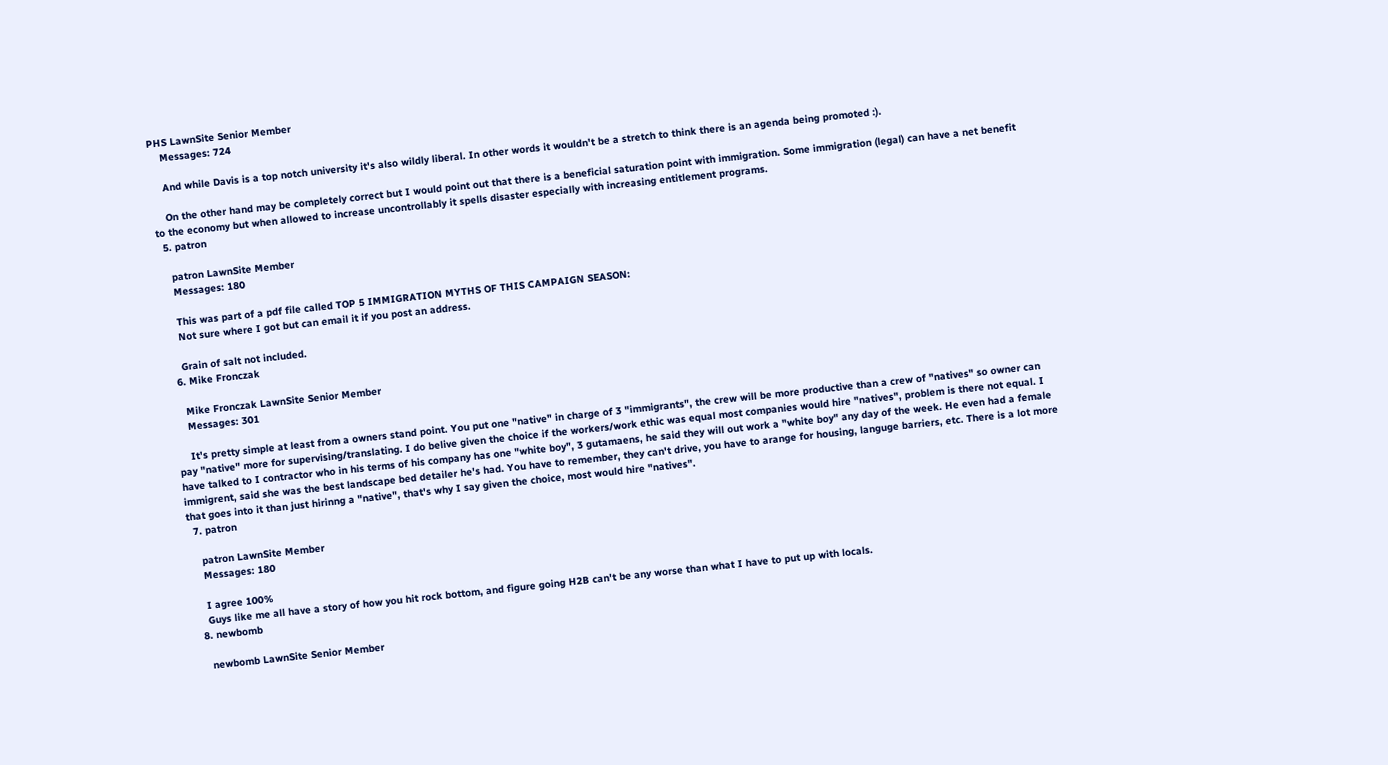PHS LawnSite Senior Member
    Messages: 724

    And while Davis is a top notch university it's also wildly liberal. In other words it wouldn't be a stretch to think there is an agenda being promoted :).

    On the other hand may be completely correct but I would point out that there is a beneficial saturation point with immigration. Some immigration (legal) can have a net benefit to the economy but when allowed to increase uncontrollably it spells disaster especially with increasing entitlement programs.
  5. patron

    patron LawnSite Member
    Messages: 180

    This was part of a pdf file called TOP 5 IMMIGRATION MYTHS OF THIS CAMPAIGN SEASON:
    Not sure where I got but can email it if you post an address.

    Grain of salt not included.
  6. Mike Fronczak

    Mike Fronczak LawnSite Senior Member
    Messages: 301

    It's pretty simple at least from a owners stand point. You put one "native" in charge of 3 "immigrants", the crew will be more productive than a crew of "natives" so owner can pay "native" more for supervising/translating. I do belive given the choice if the workers/work ethic was equal most companies would hire "natives", problem is there not equal. I have talked to I contractor who in his terms of his company has one "white boy", 3 gutamaens, he said they will out work a "white boy" any day of the week. He even had a female immigrent, said she was the best landscape bed detailer he's had. You have to remember, they can't drive, you have to arange for housing, languge barriers, etc. There is a lot more that goes into it than just hirinng a "native", that's why I say given the choice, most would hire "natives".
  7. patron

    patron LawnSite Member
    Messages: 180

    I agree 100%
    Guys like me all have a story of how you hit rock bottom, and figure going H2B can't be any worse than what I have to put up with locals.
  8. newbomb

    newbomb LawnSite Senior Member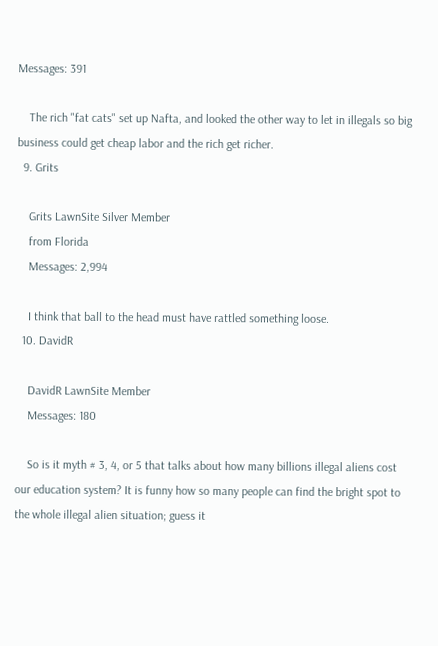Messages: 391

    The rich "fat cats" set up Nafta, and looked the other way to let in illegals so big business could get cheap labor and the rich get richer.
  9. Grits

    Grits LawnSite Silver Member
    from Florida
    Messages: 2,994

    I think that ball to the head must have rattled something loose.
  10. DavidR

    DavidR LawnSite Member
    Messages: 180

    So is it myth # 3, 4, or 5 that talks about how many billions illegal aliens cost our education system? It is funny how so many people can find the bright spot to the whole illegal alien situation; guess it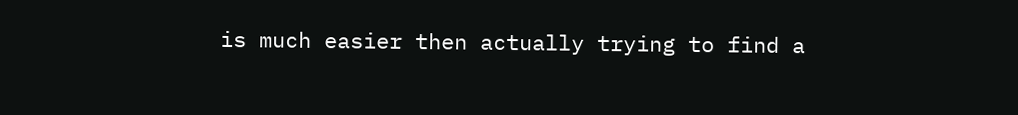is much easier then actually trying to find a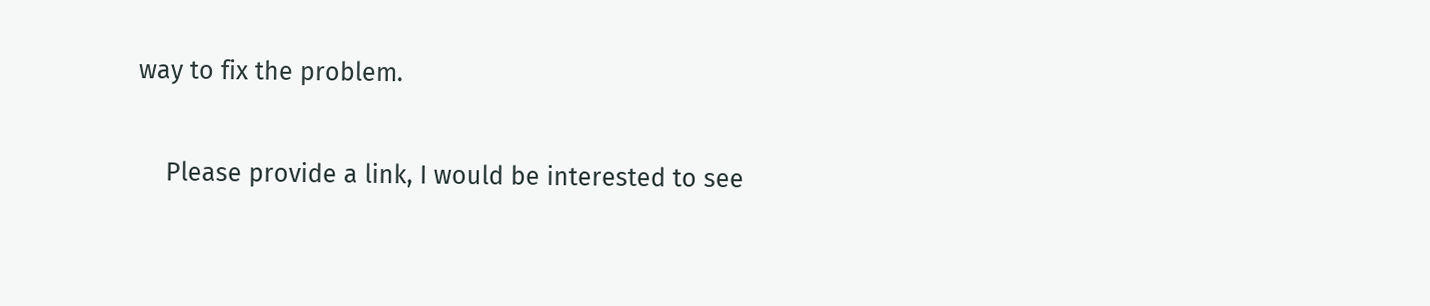way to fix the problem.

    Please provide a link, I would be interested to see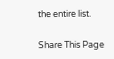the entire list.

Share This Page